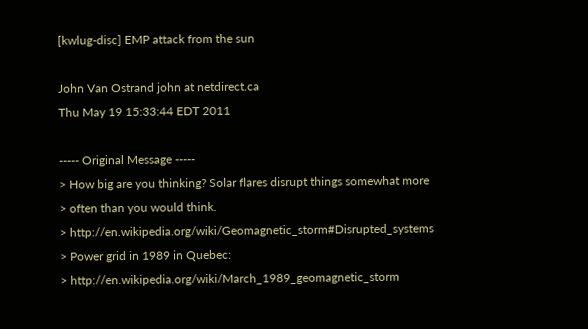[kwlug-disc] EMP attack from the sun

John Van Ostrand john at netdirect.ca
Thu May 19 15:33:44 EDT 2011

----- Original Message -----
> How big are you thinking? Solar flares disrupt things somewhat more
> often than you would think.
> http://en.wikipedia.org/wiki/Geomagnetic_storm#Disrupted_systems
> Power grid in 1989 in Quebec:
> http://en.wikipedia.org/wiki/March_1989_geomagnetic_storm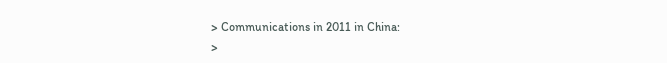> Communications in 2011 in China:
>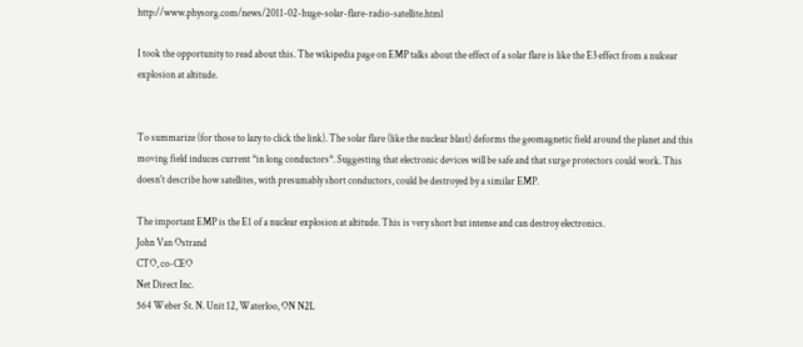http://www.physorg.com/news/2011-02-huge-solar-flare-radio-satellite.html

I took the opportunity to read about this. The wikipedia page on EMP talks about the effect of a solar flare is like the E3 effect from a nulcear explosion at altitude.


To summarize (for those to lazy to click the link). The solar flare (like the nuclear blast) deforms the geomagnetic field around the planet and this moving field induces current *in long conductors*. Suggesting that electronic devices will be safe and that surge protectors could work. This doesn't describe how satellites, with presumably short conductors, could be destroyed by a similar EMP.

The important EMP is the E1 of a nuclear explosion at altitude. This is very short but intense and can destroy electronics.
John Van Ostrand
CTO, co-CEO
Net Direct Inc.
564 Weber St. N. Unit 12, Waterloo, ON N2L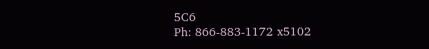5C6
Ph: 866-883-1172 x5102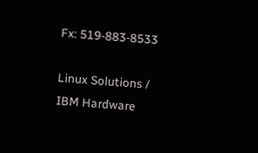Fx: 519-883-8533

Linux Solutions / IBM Hardware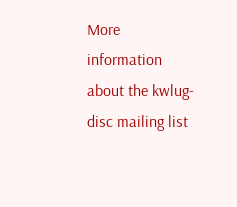More information about the kwlug-disc mailing list